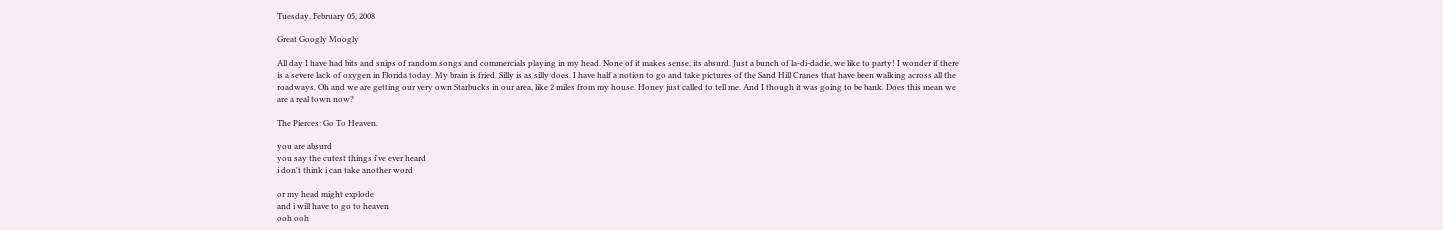Tuesday, February 05, 2008

Great Googly Moogly

All day I have had bits and snips of random songs and commercials playing in my head. None of it makes sense, its absurd. Just a bunch of la-di-dadie, we like to party! I wonder if there is a severe lack of oxygen in Florida today. My brain is fried. Silly is as silly does. I have half a notion to go and take pictures of the Sand Hill Cranes that have been walking across all the roadways. Oh and we are getting our very own Starbucks in our area, like 2 miles from my house. Honey just called to tell me. And I though it was going to be bank. Does this mean we are a real town now?

The Pierces: Go To Heaven.

you are absurd
you say the cutest things i've ever heard
i don't think i can take another word

or my head might explode
and i will have to go to heaven
ooh ooh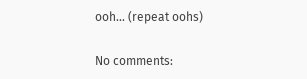ooh... (repeat oohs)

No comments: